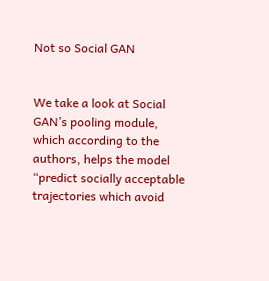Not so Social GAN


We take a look at Social GAN’s pooling module, which according to the authors, helps the model “predict socially acceptable trajectories which avoid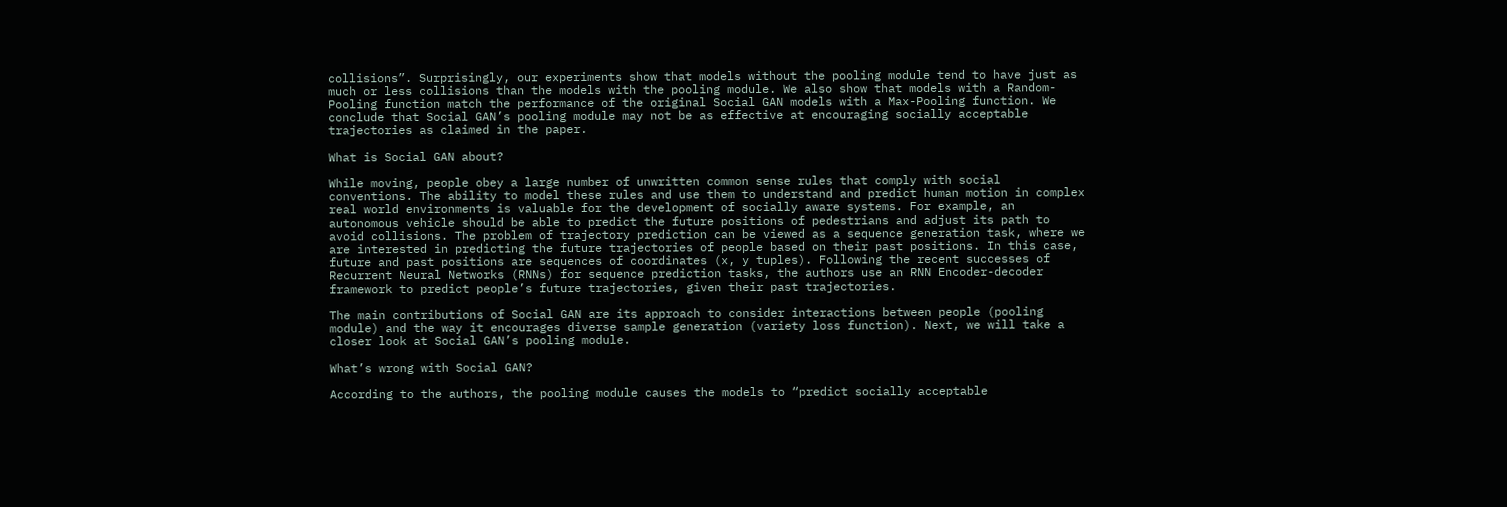collisions”. Surprisingly, our experiments show that models without the pooling module tend to have just as much or less collisions than the models with the pooling module. We also show that models with a Random-Pooling function match the performance of the original Social GAN models with a Max-Pooling function. We conclude that Social GAN’s pooling module may not be as effective at encouraging socially acceptable trajectories as claimed in the paper.

What is Social GAN about?

While moving, people obey a large number of unwritten common sense rules that comply with social conventions. The ability to model these rules and use them to understand and predict human motion in complex real world environments is valuable for the development of socially aware systems. For example, an autonomous vehicle should be able to predict the future positions of pedestrians and adjust its path to avoid collisions. The problem of trajectory prediction can be viewed as a sequence generation task, where we are interested in predicting the future trajectories of people based on their past positions. In this case, future and past positions are sequences of coordinates (x, y tuples). Following the recent successes of Recurrent Neural Networks (RNNs) for sequence prediction tasks, the authors use an RNN Encoder-decoder framework to predict people’s future trajectories, given their past trajectories.

The main contributions of Social GAN are its approach to consider interactions between people (pooling module) and the way it encourages diverse sample generation (variety loss function). Next, we will take a closer look at Social GAN’s pooling module.

What’s wrong with Social GAN?

According to the authors, the pooling module causes the models to “predict socially acceptable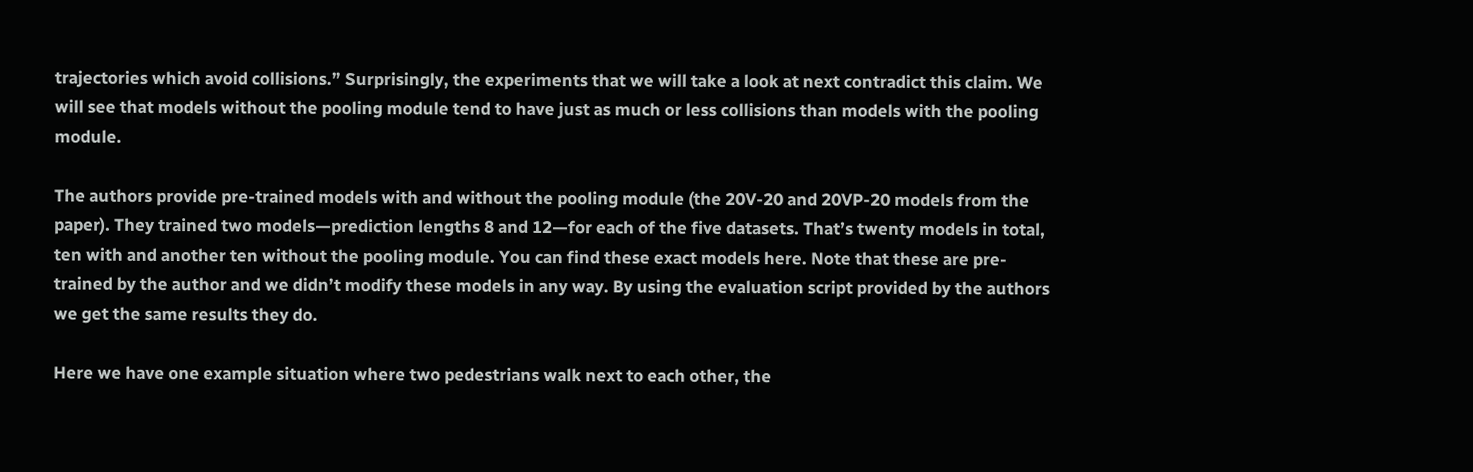trajectories which avoid collisions.” Surprisingly, the experiments that we will take a look at next contradict this claim. We will see that models without the pooling module tend to have just as much or less collisions than models with the pooling module.

The authors provide pre-trained models with and without the pooling module (the 20V-20 and 20VP-20 models from the paper). They trained two models—prediction lengths 8 and 12—for each of the five datasets. That’s twenty models in total, ten with and another ten without the pooling module. You can find these exact models here. Note that these are pre-trained by the author and we didn’t modify these models in any way. By using the evaluation script provided by the authors we get the same results they do.

Here we have one example situation where two pedestrians walk next to each other, the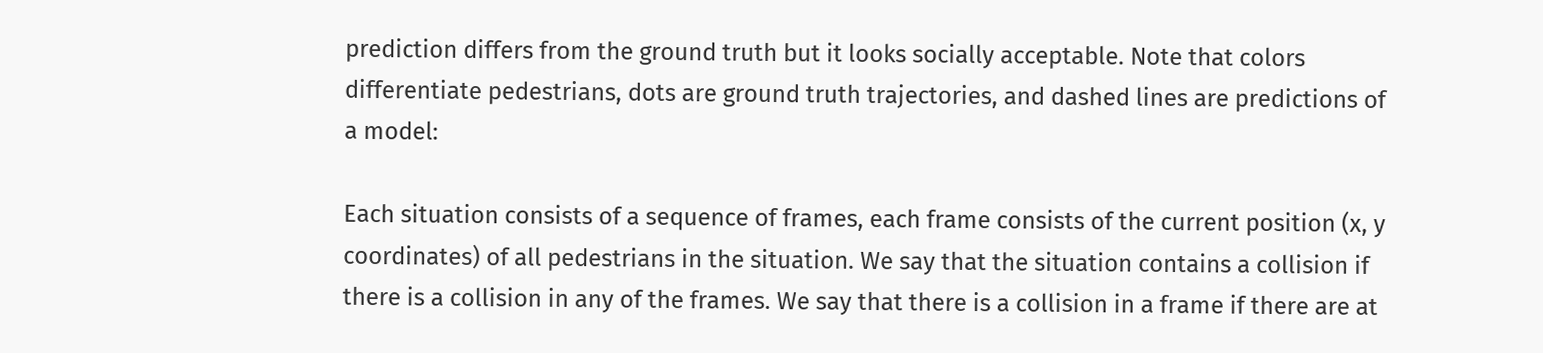prediction differs from the ground truth but it looks socially acceptable. Note that colors differentiate pedestrians, dots are ground truth trajectories, and dashed lines are predictions of a model:

Each situation consists of a sequence of frames, each frame consists of the current position (x, y coordinates) of all pedestrians in the situation. We say that the situation contains a collision if there is a collision in any of the frames. We say that there is a collision in a frame if there are at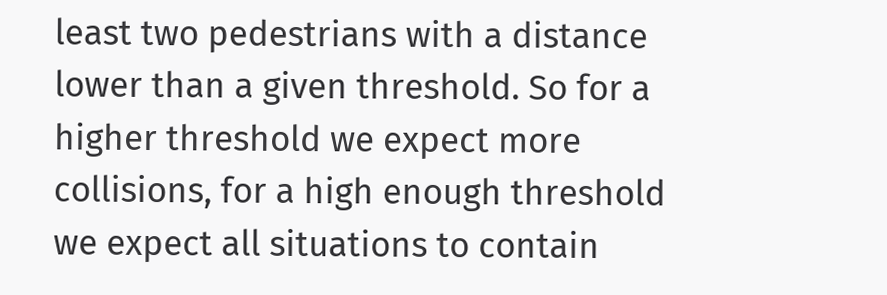least two pedestrians with a distance lower than a given threshold. So for a higher threshold we expect more collisions, for a high enough threshold we expect all situations to contain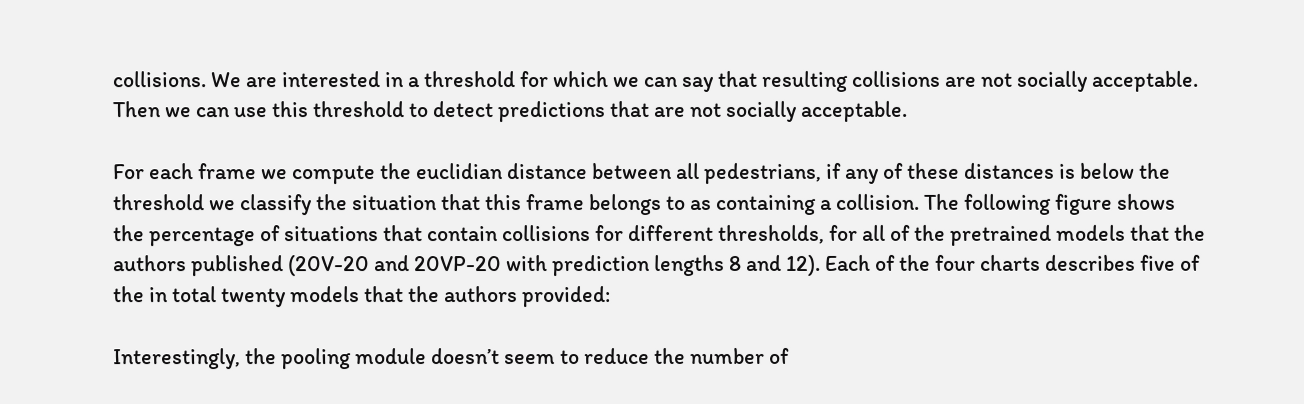collisions. We are interested in a threshold for which we can say that resulting collisions are not socially acceptable. Then we can use this threshold to detect predictions that are not socially acceptable.

For each frame we compute the euclidian distance between all pedestrians, if any of these distances is below the threshold we classify the situation that this frame belongs to as containing a collision. The following figure shows the percentage of situations that contain collisions for different thresholds, for all of the pretrained models that the authors published (20V-20 and 20VP-20 with prediction lengths 8 and 12). Each of the four charts describes five of the in total twenty models that the authors provided:

Interestingly, the pooling module doesn’t seem to reduce the number of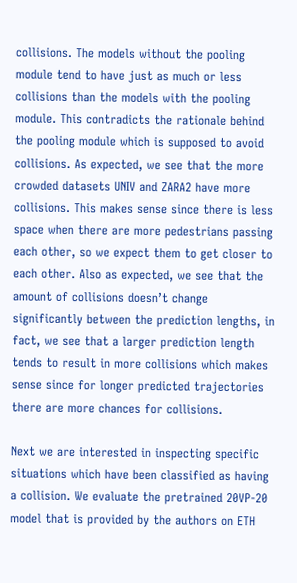collisions. The models without the pooling module tend to have just as much or less collisions than the models with the pooling module. This contradicts the rationale behind the pooling module which is supposed to avoid collisions. As expected, we see that the more crowded datasets UNIV and ZARA2 have more collisions. This makes sense since there is less space when there are more pedestrians passing each other, so we expect them to get closer to each other. Also as expected, we see that the amount of collisions doesn’t change significantly between the prediction lengths, in fact, we see that a larger prediction length tends to result in more collisions which makes sense since for longer predicted trajectories there are more chances for collisions.

Next we are interested in inspecting specific situations which have been classified as having a collision. We evaluate the pretrained 20VP-20 model that is provided by the authors on ETH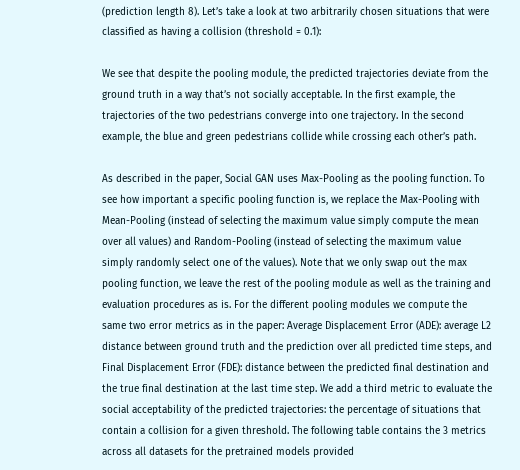(prediction length 8). Let’s take a look at two arbitrarily chosen situations that were classified as having a collision (threshold = 0.1):

We see that despite the pooling module, the predicted trajectories deviate from the ground truth in a way that’s not socially acceptable. In the first example, the trajectories of the two pedestrians converge into one trajectory. In the second example, the blue and green pedestrians collide while crossing each other’s path.

As described in the paper, Social GAN uses Max-Pooling as the pooling function. To see how important a specific pooling function is, we replace the Max-Pooling with Mean-Pooling (instead of selecting the maximum value simply compute the mean over all values) and Random-Pooling (instead of selecting the maximum value simply randomly select one of the values). Note that we only swap out the max pooling function, we leave the rest of the pooling module as well as the training and evaluation procedures as is. For the different pooling modules we compute the same two error metrics as in the paper: Average Displacement Error (ADE): average L2 distance between ground truth and the prediction over all predicted time steps, and Final Displacement Error (FDE): distance between the predicted final destination and the true final destination at the last time step. We add a third metric to evaluate the social acceptability of the predicted trajectories: the percentage of situations that contain a collision for a given threshold. The following table contains the 3 metrics across all datasets for the pretrained models provided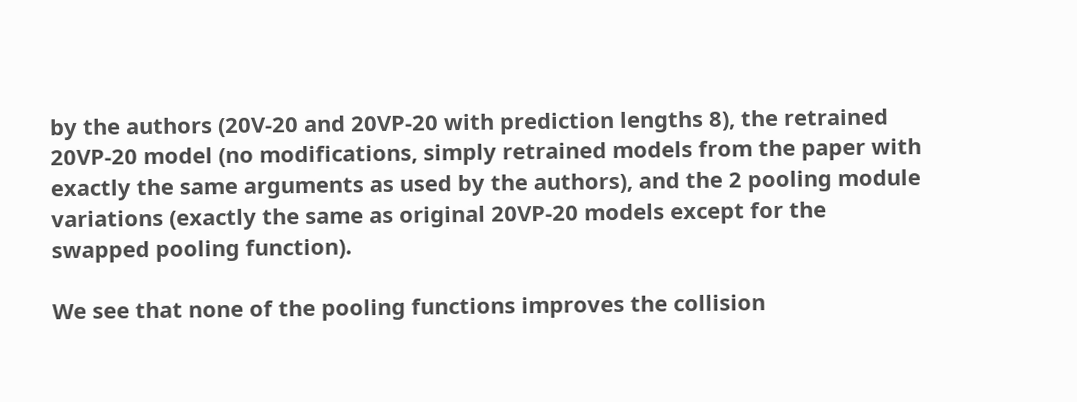by the authors (20V-20 and 20VP-20 with prediction lengths 8), the retrained 20VP-20 model (no modifications, simply retrained models from the paper with exactly the same arguments as used by the authors), and the 2 pooling module variations (exactly the same as original 20VP-20 models except for the swapped pooling function).

We see that none of the pooling functions improves the collision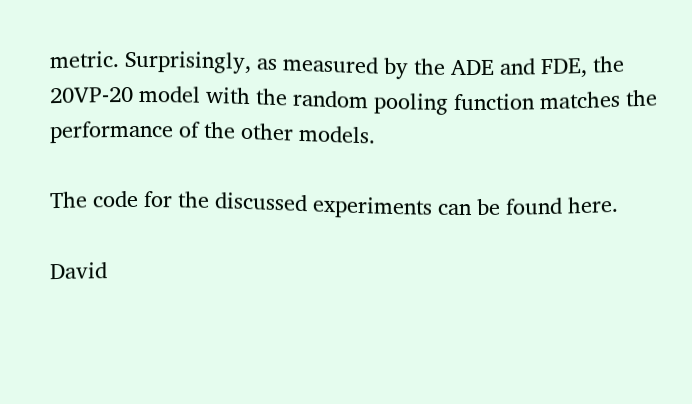metric. Surprisingly, as measured by the ADE and FDE, the 20VP-20 model with the random pooling function matches the performance of the other models.

The code for the discussed experiments can be found here.

David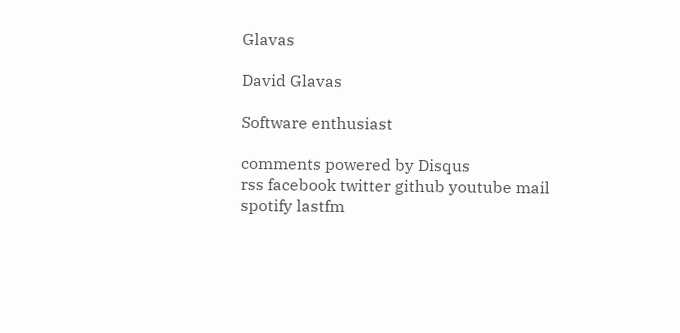Glavas

David Glavas

Software enthusiast

comments powered by Disqus
rss facebook twitter github youtube mail spotify lastfm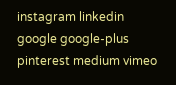instagram linkedin google google-plus pinterest medium vimeo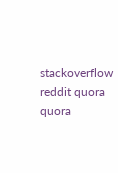stackoverflow reddit quora quora